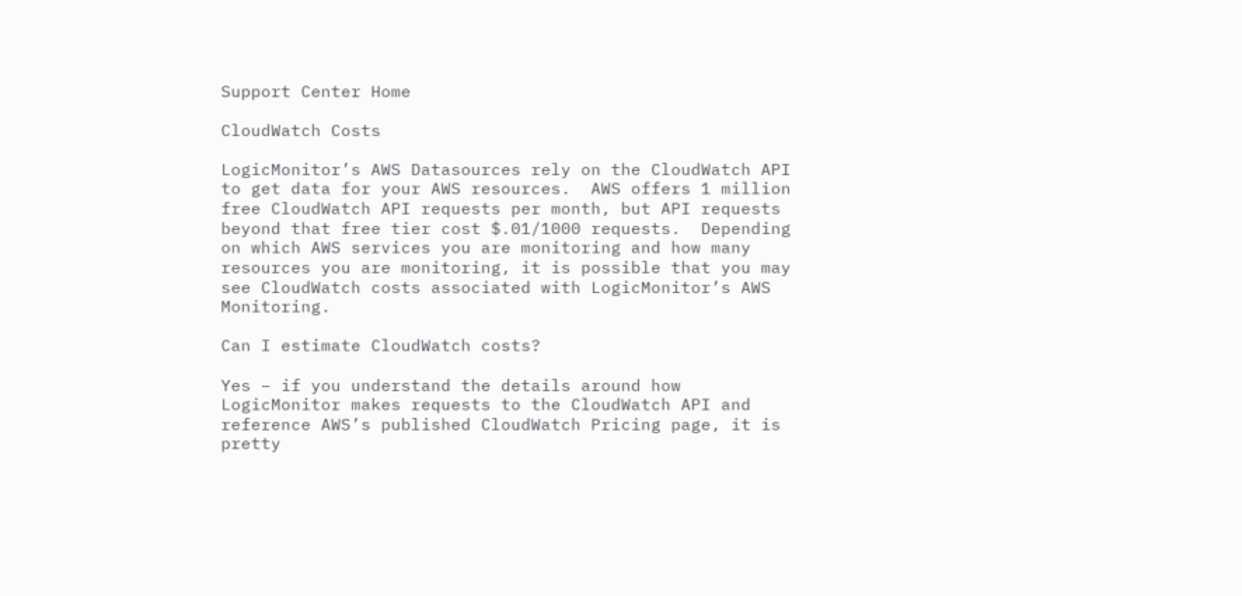Support Center Home

CloudWatch Costs

LogicMonitor’s AWS Datasources rely on the CloudWatch API to get data for your AWS resources.  AWS offers 1 million free CloudWatch API requests per month, but API requests beyond that free tier cost $.01/1000 requests.  Depending on which AWS services you are monitoring and how many resources you are monitoring, it is possible that you may see CloudWatch costs associated with LogicMonitor’s AWS Monitoring.

Can I estimate CloudWatch costs?

Yes – if you understand the details around how LogicMonitor makes requests to the CloudWatch API and reference AWS’s published CloudWatch Pricing page, it is pretty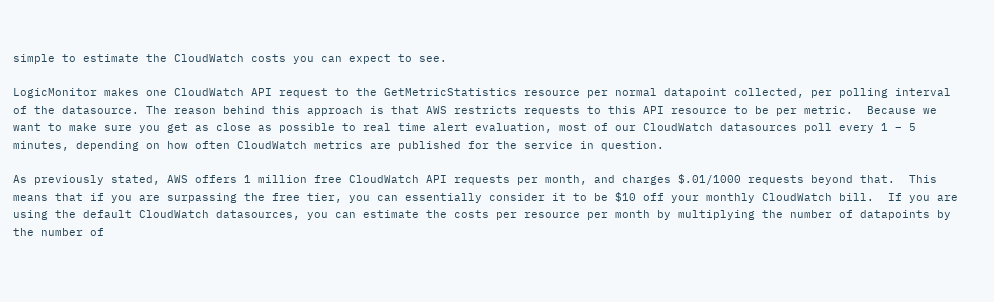simple to estimate the CloudWatch costs you can expect to see.

LogicMonitor makes one CloudWatch API request to the GetMetricStatistics resource per normal datapoint collected, per polling interval of the datasource. The reason behind this approach is that AWS restricts requests to this API resource to be per metric.  Because we want to make sure you get as close as possible to real time alert evaluation, most of our CloudWatch datasources poll every 1 – 5 minutes, depending on how often CloudWatch metrics are published for the service in question.

As previously stated, AWS offers 1 million free CloudWatch API requests per month, and charges $.01/1000 requests beyond that.  This means that if you are surpassing the free tier, you can essentially consider it to be $10 off your monthly CloudWatch bill.  If you are using the default CloudWatch datasources, you can estimate the costs per resource per month by multiplying the number of datapoints by the number of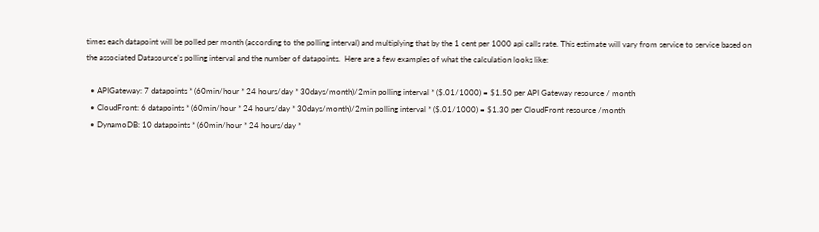times each datapoint will be polled per month (according to the polling interval) and multiplying that by the 1 cent per 1000 api calls rate. This estimate will vary from service to service based on the associated Datasource’s polling interval and the number of datapoints.  Here are a few examples of what the calculation looks like:

  • APIGateway: 7 datapoints * (60min/hour * 24 hours/day * 30days/month)/2min polling interval * ($.01/1000) = $1.50 per API Gateway resource / month
  • CloudFront: 6 datapoints * (60min/hour * 24 hours/day * 30days/month)/2min polling interval * ($.01/1000) = $1.30 per CloudFront resource /month
  • DynamoDB: 10 datapoints * (60min/hour * 24 hours/day *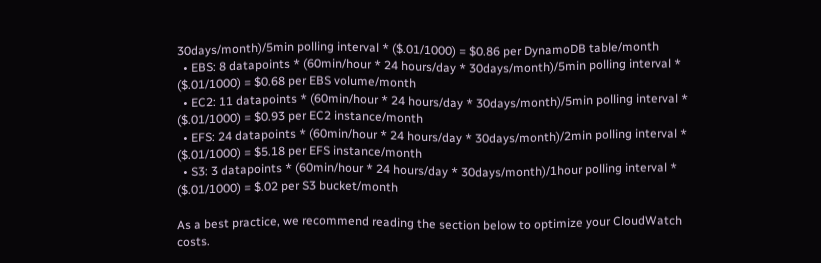30days/month)/5min polling interval * ($.01/1000) = $0.86 per DynamoDB table/month
  • EBS: 8 datapoints * (60min/hour * 24 hours/day * 30days/month)/5min polling interval * ($.01/1000) = $0.68 per EBS volume/month
  • EC2: 11 datapoints * (60min/hour * 24 hours/day * 30days/month)/5min polling interval * ($.01/1000) = $0.93 per EC2 instance/month
  • EFS: 24 datapoints * (60min/hour * 24 hours/day * 30days/month)/2min polling interval * ($.01/1000) = $5.18 per EFS instance/month
  • S3: 3 datapoints * (60min/hour * 24 hours/day * 30days/month)/1hour polling interval * ($.01/1000) = $.02 per S3 bucket/month

As a best practice, we recommend reading the section below to optimize your CloudWatch costs.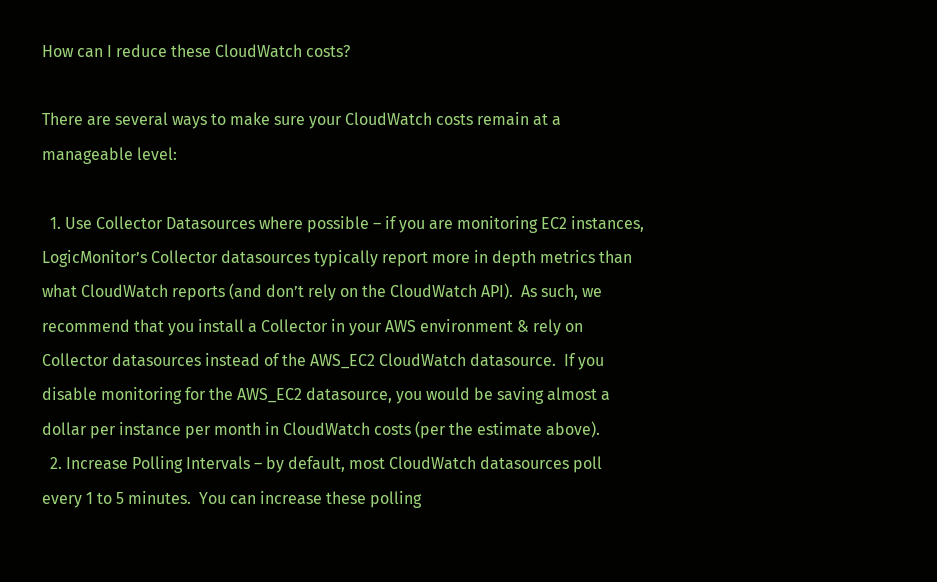How can I reduce these CloudWatch costs?

There are several ways to make sure your CloudWatch costs remain at a manageable level:

  1. Use Collector Datasources where possible – if you are monitoring EC2 instances, LogicMonitor’s Collector datasources typically report more in depth metrics than what CloudWatch reports (and don’t rely on the CloudWatch API).  As such, we recommend that you install a Collector in your AWS environment & rely on Collector datasources instead of the AWS_EC2 CloudWatch datasource.  If you disable monitoring for the AWS_EC2 datasource, you would be saving almost a dollar per instance per month in CloudWatch costs (per the estimate above).
  2. Increase Polling Intervals – by default, most CloudWatch datasources poll every 1 to 5 minutes.  You can increase these polling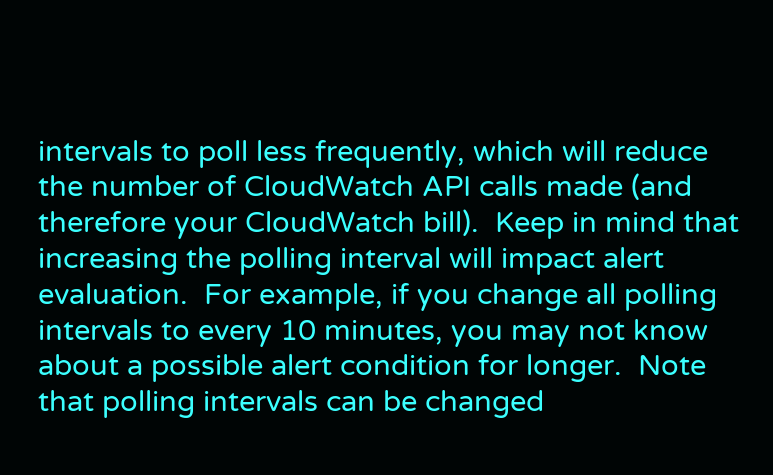intervals to poll less frequently, which will reduce the number of CloudWatch API calls made (and therefore your CloudWatch bill).  Keep in mind that increasing the polling interval will impact alert evaluation.  For example, if you change all polling intervals to every 10 minutes, you may not know about a possible alert condition for longer.  Note that polling intervals can be changed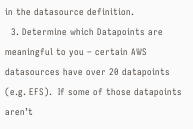in the datasource definition.
  3. Determine which Datapoints are meaningful to you – certain AWS datasources have over 20 datapoints (e.g. EFS).  If some of those datapoints aren’t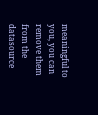meaningful to you, you can remove them from the datasource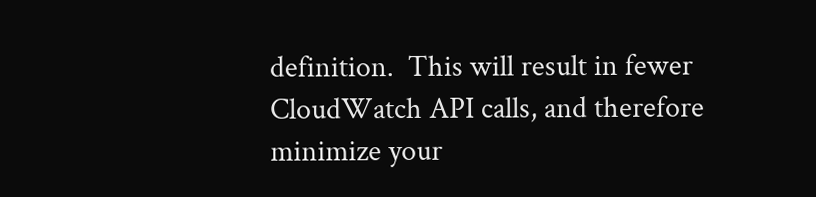definition.  This will result in fewer CloudWatch API calls, and therefore minimize your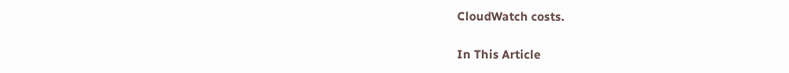CloudWatch costs.

In This Article